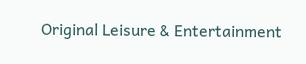Original Leisure & Entertainment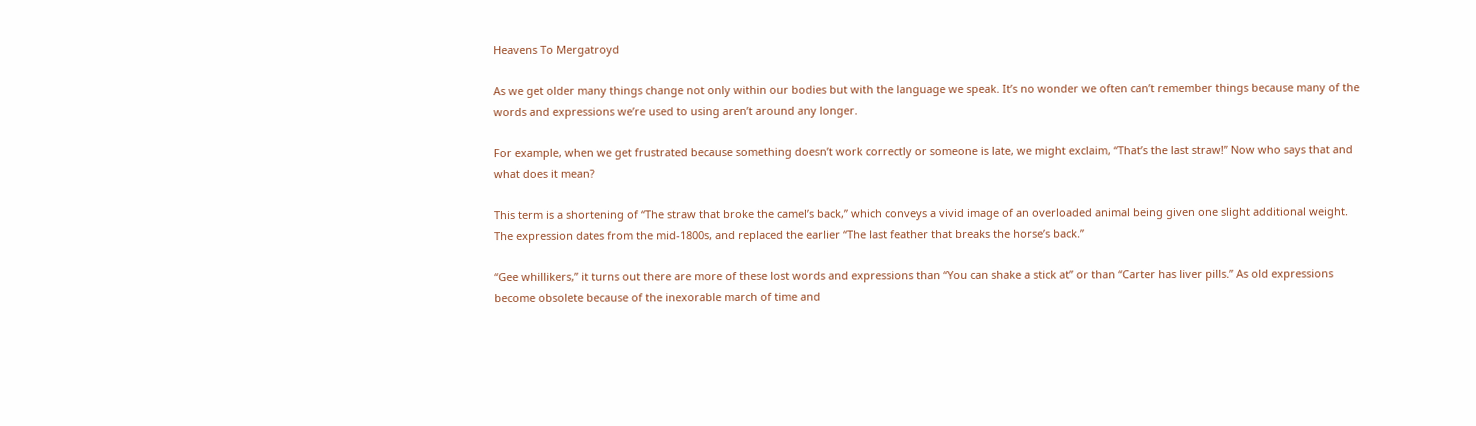Heavens To Mergatroyd

As we get older many things change not only within our bodies but with the language we speak. It’s no wonder we often can’t remember things because many of the words and expressions we’re used to using aren’t around any longer.

For example, when we get frustrated because something doesn’t work correctly or someone is late, we might exclaim, “That’s the last straw!” Now who says that and what does it mean?

This term is a shortening of “The straw that broke the camel’s back,” which conveys a vivid image of an overloaded animal being given one slight additional weight. The expression dates from the mid-1800s, and replaced the earlier “The last feather that breaks the horse’s back.”

“Gee whillikers,” it turns out there are more of these lost words and expressions than “You can shake a stick at” or than “Carter has liver pills.” As old expressions become obsolete because of the inexorable march of time and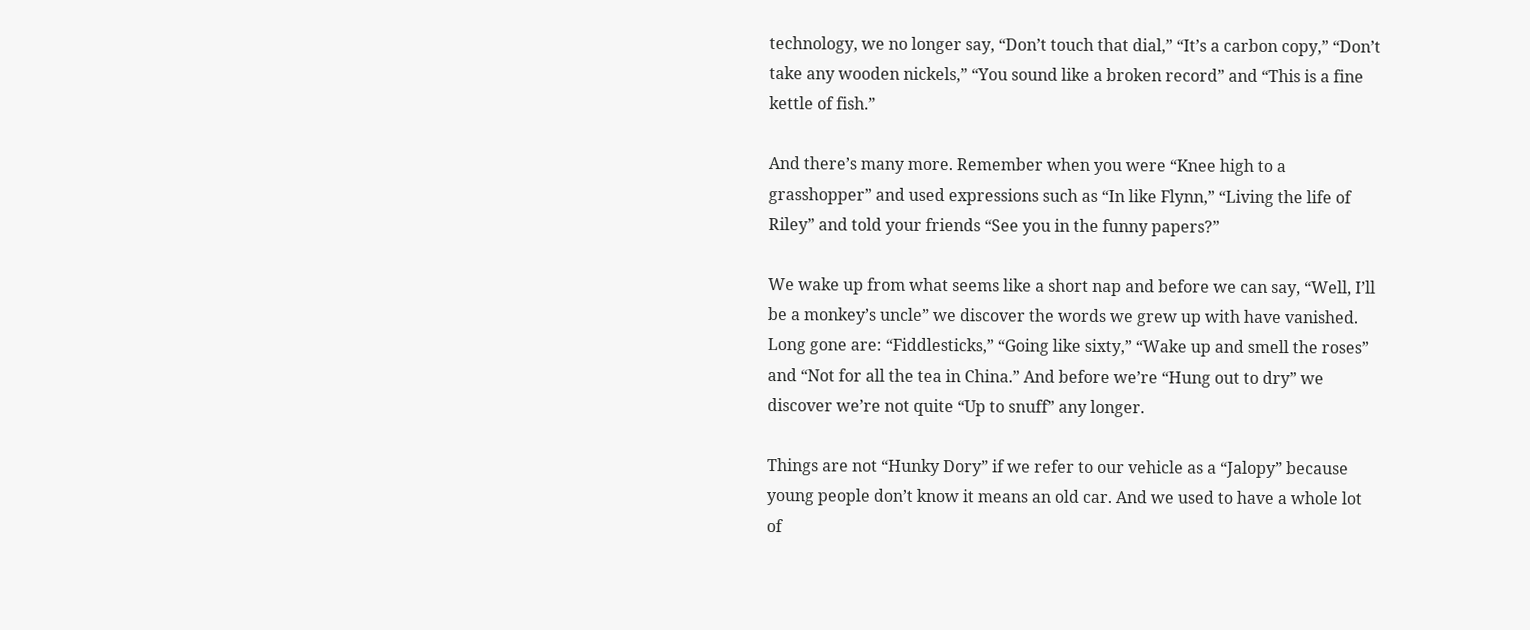technology, we no longer say, “Don’t touch that dial,” “It’s a carbon copy,” “Don’t take any wooden nickels,” “You sound like a broken record” and “This is a fine kettle of fish.”

And there’s many more. Remember when you were “Knee high to a grasshopper” and used expressions such as “In like Flynn,” “Living the life of Riley” and told your friends “See you in the funny papers?”

We wake up from what seems like a short nap and before we can say, “Well, I’ll be a monkey’s uncle” we discover the words we grew up with have vanished. Long gone are: “Fiddlesticks,” “Going like sixty,” “Wake up and smell the roses” and “Not for all the tea in China.” And before we’re “Hung out to dry” we discover we’re not quite “Up to snuff” any longer.

Things are not “Hunky Dory” if we refer to our vehicle as a “Jalopy” because young people don’t know it means an old car. And we used to have a whole lot of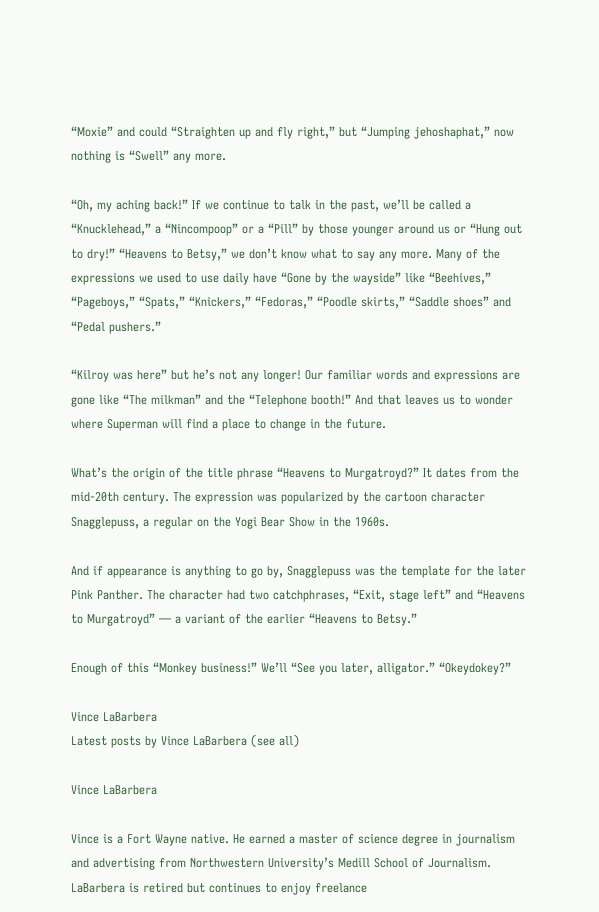“Moxie” and could “Straighten up and fly right,” but “Jumping jehoshaphat,” now nothing is “Swell” any more.

“Oh, my aching back!” If we continue to talk in the past, we’ll be called a “Knucklehead,” a “Nincompoop” or a “Pill” by those younger around us or “Hung out to dry!” “Heavens to Betsy,” we don’t know what to say any more. Many of the expressions we used to use daily have “Gone by the wayside” like “Beehives,” “Pageboys,” “Spats,” “Knickers,” “Fedoras,” “Poodle skirts,” “Saddle shoes” and “Pedal pushers.”

“Kilroy was here” but he’s not any longer! Our familiar words and expressions are gone like “The milkman” and the “Telephone booth!” And that leaves us to wonder where Superman will find a place to change in the future.

What’s the origin of the title phrase “Heavens to Murgatroyd?” It dates from the mid-20th century. The expression was popularized by the cartoon character Snagglepuss, a regular on the Yogi Bear Show in the 1960s.

And if appearance is anything to go by, Snagglepuss was the template for the later Pink Panther. The character had two catchphrases, “Exit, stage left” and “Heavens to Murgatroyd” — a variant of the earlier “Heavens to Betsy.”

Enough of this “Monkey business!” We’ll “See you later, alligator.” “Okeydokey?”

Vince LaBarbera
Latest posts by Vince LaBarbera (see all)

Vince LaBarbera

Vince is a Fort Wayne native. He earned a master of science degree in journalism and advertising from Northwestern University’s Medill School of Journalism. LaBarbera is retired but continues to enjoy freelance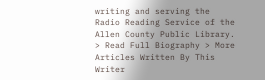writing and serving the Radio Reading Service of the Allen County Public Library. > Read Full Biography > More Articles Written By This Writer